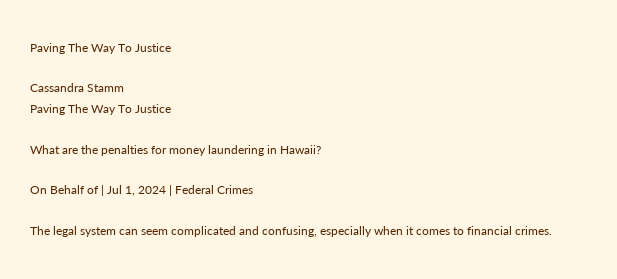Paving The Way To Justice

Cassandra Stamm
Paving The Way To Justice

What are the penalties for money laundering in Hawaii?

On Behalf of | Jul 1, 2024 | Federal Crimes

The legal system can seem complicated and confusing, especially when it comes to financial crimes.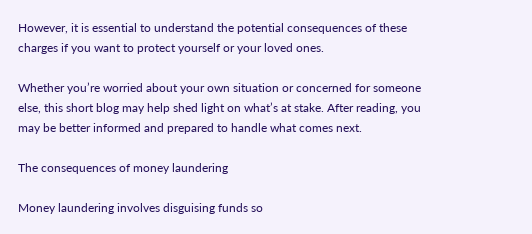However, it is essential to understand the potential consequences of these charges if you want to protect yourself or your loved ones.

Whether you’re worried about your own situation or concerned for someone else, this short blog may help shed light on what’s at stake. After reading, you may be better informed and prepared to handle what comes next.

The consequences of money laundering

Money laundering involves disguising funds so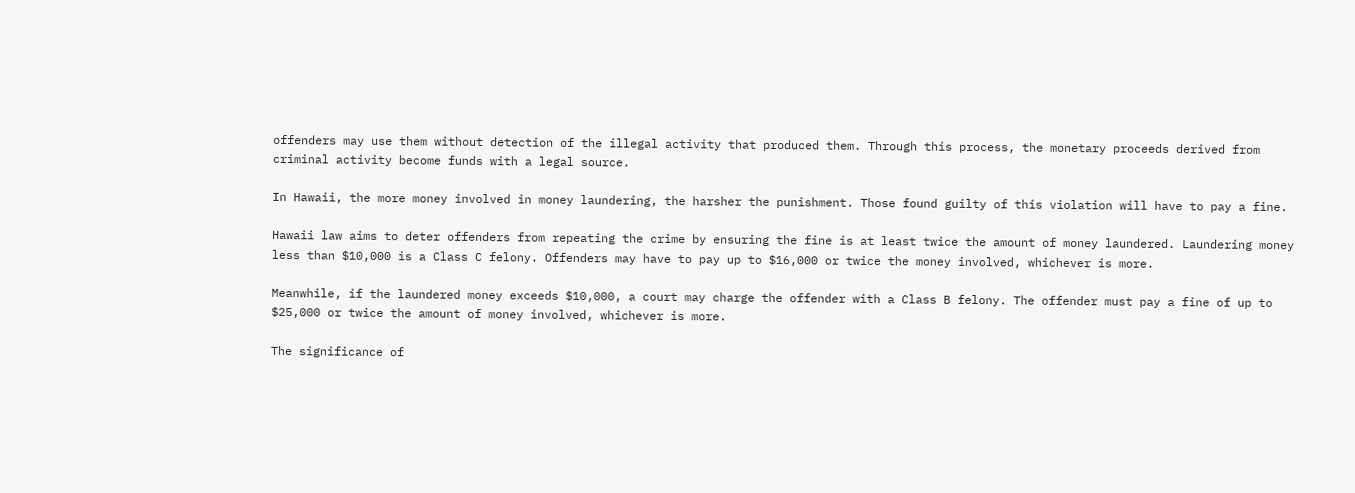offenders may use them without detection of the illegal activity that produced them. Through this process, the monetary proceeds derived from criminal activity become funds with a legal source.

In Hawaii, the more money involved in money laundering, the harsher the punishment. Those found guilty of this violation will have to pay a fine.

Hawaii law aims to deter offenders from repeating the crime by ensuring the fine is at least twice the amount of money laundered. Laundering money less than $10,000 is a Class C felony. Offenders may have to pay up to $16,000 or twice the money involved, whichever is more.

Meanwhile, if the laundered money exceeds $10,000, a court may charge the offender with a Class B felony. The offender must pay a fine of up to $25,000 or twice the amount of money involved, whichever is more.

The significance of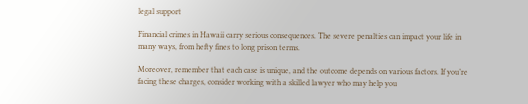legal support

Financial crimes in Hawaii carry serious consequences. The severe penalties can impact your life in many ways, from hefty fines to long prison terms.

Moreover, remember that each case is unique, and the outcome depends on various factors. If you’re facing these charges, consider working with a skilled lawyer who may help you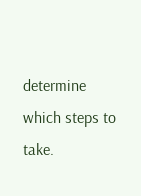determine which steps to take.